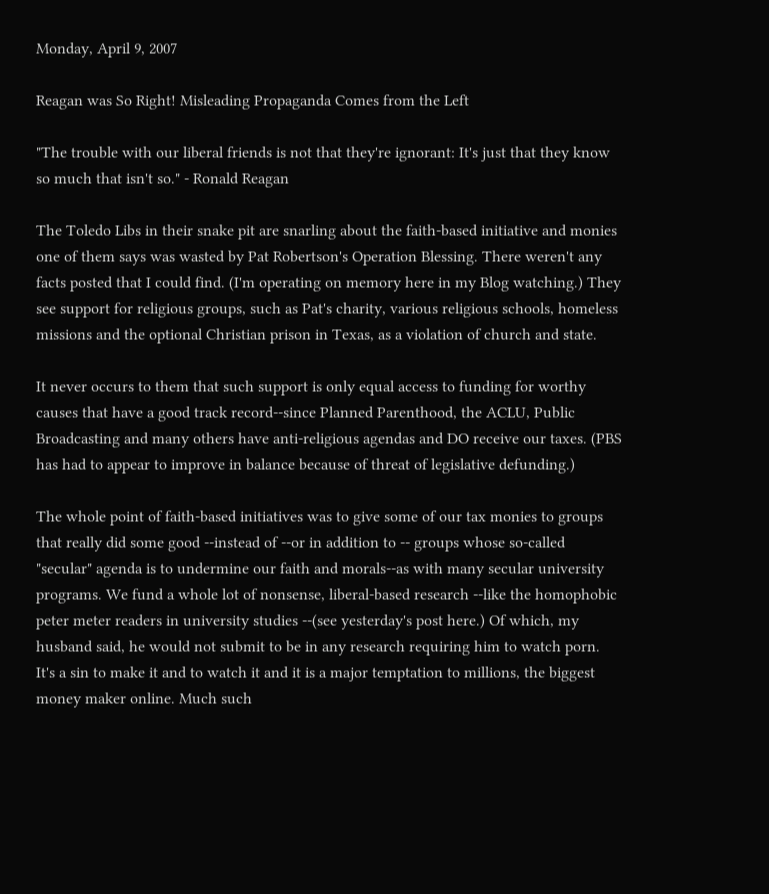Monday, April 9, 2007

Reagan was So Right! Misleading Propaganda Comes from the Left

"The trouble with our liberal friends is not that they're ignorant: It's just that they know so much that isn't so." - Ronald Reagan

The Toledo Libs in their snake pit are snarling about the faith-based initiative and monies one of them says was wasted by Pat Robertson's Operation Blessing. There weren't any facts posted that I could find. (I'm operating on memory here in my Blog watching.) They see support for religious groups, such as Pat's charity, various religious schools, homeless missions and the optional Christian prison in Texas, as a violation of church and state.

It never occurs to them that such support is only equal access to funding for worthy causes that have a good track record--since Planned Parenthood, the ACLU, Public Broadcasting and many others have anti-religious agendas and DO receive our taxes. (PBS has had to appear to improve in balance because of threat of legislative defunding.)

The whole point of faith-based initiatives was to give some of our tax monies to groups that really did some good --instead of --or in addition to -- groups whose so-called "secular" agenda is to undermine our faith and morals--as with many secular university programs. We fund a whole lot of nonsense, liberal-based research --like the homophobic peter meter readers in university studies --(see yesterday's post here.) Of which, my husband said, he would not submit to be in any research requiring him to watch porn. It's a sin to make it and to watch it and it is a major temptation to millions, the biggest money maker online. Much such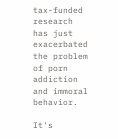tax-funded research has just exacerbated the problem of porn addiction and immoral behavior.

It's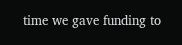time we gave funding to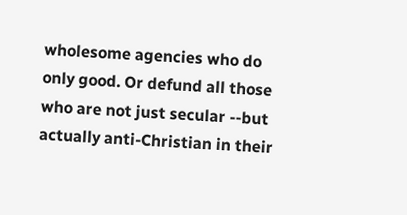wholesome agencies who do only good. Or defund all those who are not just secular --but actually anti-Christian in their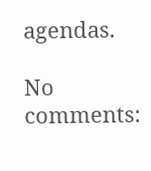agendas.

No comments: